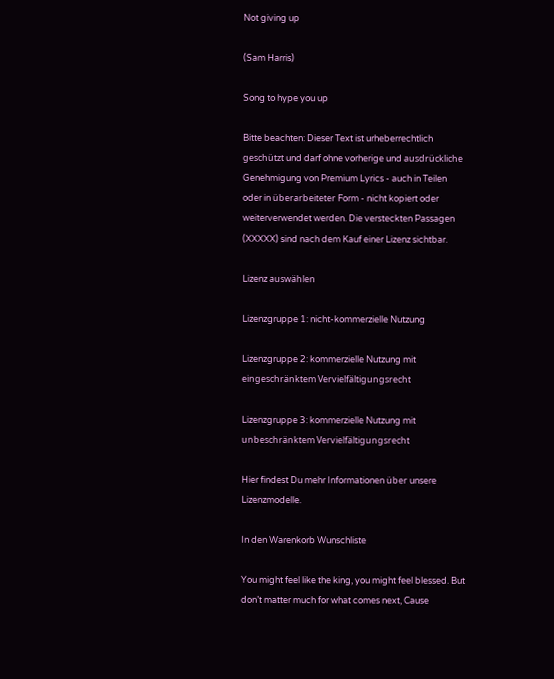Not giving up

(Sam Harris)

Song to hype you up

Bitte beachten: Dieser Text ist urheberrechtlich geschützt und darf ohne vorherige und ausdrückliche Genehmigung von Premium Lyrics - auch in Teilen oder in überarbeiteter Form - nicht kopiert oder weiterverwendet werden. Die versteckten Passagen (XXXXX) sind nach dem Kauf einer Lizenz sichtbar.

Lizenz auswählen

Lizenzgruppe 1: nicht-kommerzielle Nutzung

Lizenzgruppe 2: kommerzielle Nutzung mit eingeschränktem Vervielfältigungsrecht

Lizenzgruppe 3: kommerzielle Nutzung mit unbeschränktem Vervielfältigungsrecht

Hier findest Du mehr Informationen über unsere Lizenzmodelle.

In den Warenkorb Wunschliste

You might feel like the king, you might feel blessed. But don’t matter much for what comes next, Cause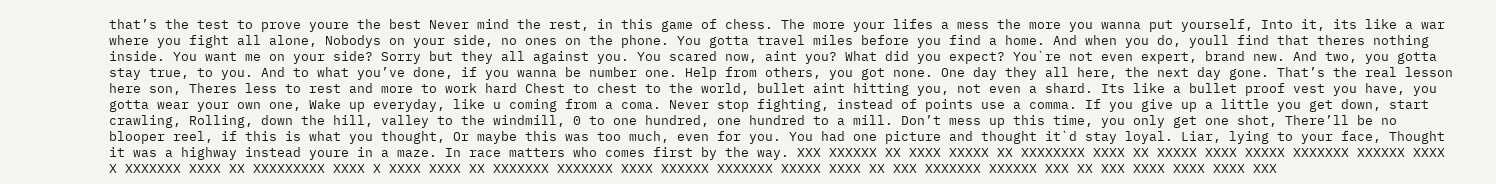that’s the test to prove youre the best Never mind the rest, in this game of chess. The more your lifes a mess the more you wanna put yourself, Into it, its like a war where you fight all alone, Nobodys on your side, no ones on the phone. You gotta travel miles before you find a home. And when you do, youll find that theres nothing inside. You want me on your side? Sorry but they all against you. You scared now, aint you? What did you expect? You`re not even expert, brand new. And two, you gotta stay true, to you. And to what you’ve done, if you wanna be number one. Help from others, you got none. One day they all here, the next day gone. That’s the real lesson here son, Theres less to rest and more to work hard Chest to chest to the world, bullet aint hitting you, not even a shard. Its like a bullet proof vest you have, you gotta wear your own one, Wake up everyday, like u coming from a coma. Never stop fighting, instead of points use a comma. If you give up a little you get down, start crawling, Rolling, down the hill, valley to the windmill, 0 to one hundred, one hundred to a mill. Don’t mess up this time, you only get one shot, There’ll be no blooper reel, if this is what you thought, Or maybe this was too much, even for you. You had one picture and thought it`d stay loyal. Liar, lying to your face, Thought it was a highway instead youre in a maze. In race matters who comes first by the way. XXX XXXXXX XX XXXX XXXXX XX XXXXXXXX XXXX XX XXXXX XXXX XXXXX XXXXXXX XXXXXX XXXX X XXXXXXX XXXX XX XXXXXXXXX XXXX X XXXX XXXX XX XXXXXXX XXXXXXX XXXX XXXXXX XXXXXXX XXXXX XXXX XX XXX XXXXXXX XXXXXX XXX XX XXX XXXX XXXX XXXX XXX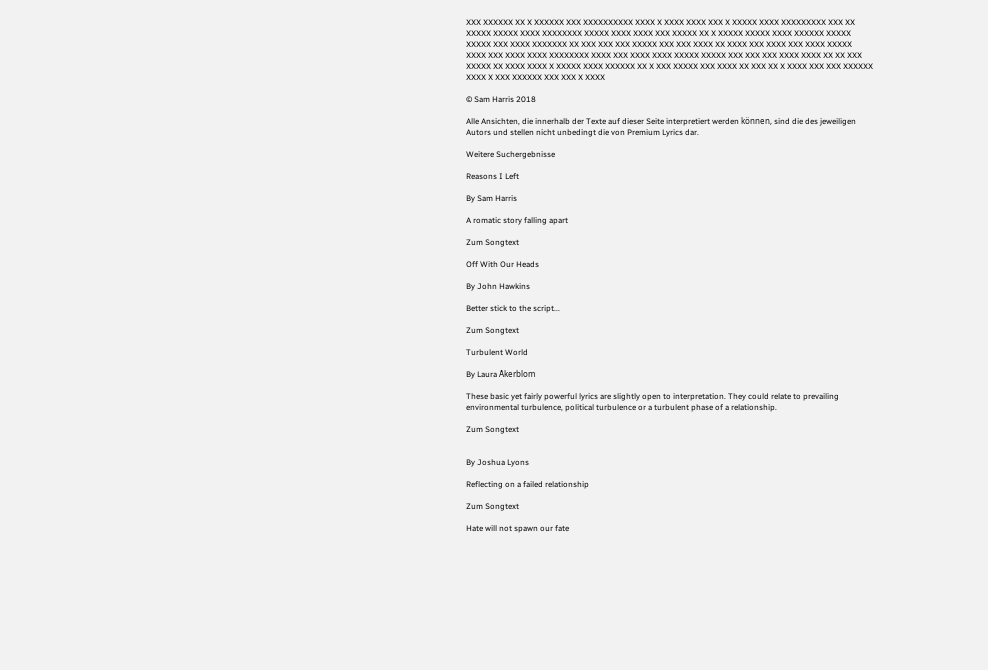XXX XXXXXX XX X XXXXXX XXX XXXXXXXXXX XXXX X XXXX XXXX XXX X XXXXX XXXX XXXXXXXXX XXX XX XXXXX XXXXX XXXX XXXXXXXX XXXXX XXXX XXXX XXX XXXXX XX X XXXXX XXXXX XXXX XXXXXX XXXXX XXXXX XXX XXXX XXXXXXX XX XXX XXX XXX XXXXX XXX XXX XXXX XX XXXX XXX XXXX XXX XXXX XXXXX XXXX XXX XXXX XXXX XXXXXXXX XXXX XXX XXXX XXXX XXXXX XXXXX XXX XXX XXX XXXX XXXX XX XX XXX XXXXX XX XXXX XXXX X XXXXX XXXX XXXXXX XX X XXX XXXXX XXX XXXX XX XXX XX X XXXX XXX XXX XXXXXX XXXX X XXX XXXXXX XXX XXX X XXXX

© Sam Harris 2018

Alle Ansichten, die innerhalb der Texte auf dieser Seite interpretiert werden können, sind die des jeweiligen Autors und stellen nicht unbedingt die von Premium Lyrics dar.

Weitere Suchergebnisse

Reasons I Left

By Sam Harris

A romatic story falling apart

Zum Songtext

Off With Our Heads

By John Hawkins

Better stick to the script...

Zum Songtext

Turbulent World

By Laura Åkerblom

These basic yet fairly powerful lyrics are slightly open to interpretation. They could relate to prevailing environmental turbulence, political turbulence or a turbulent phase of a relationship.

Zum Songtext


By Joshua Lyons

Reflecting on a failed relationship

Zum Songtext

Hate will not spawn our fate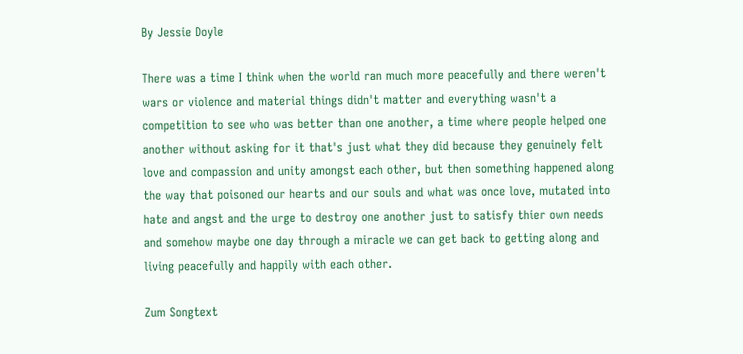By Jessie Doyle

There was a time I think when the world ran much more peacefully and there weren't wars or violence and material things didn't matter and everything wasn't a competition to see who was better than one another, a time where people helped one another without asking for it that's just what they did because they genuinely felt love and compassion and unity amongst each other, but then something happened along the way that poisoned our hearts and our souls and what was once love, mutated into hate and angst and the urge to destroy one another just to satisfy thier own needs and somehow maybe one day through a miracle we can get back to getting along and living peacefully and happily with each other.

Zum Songtext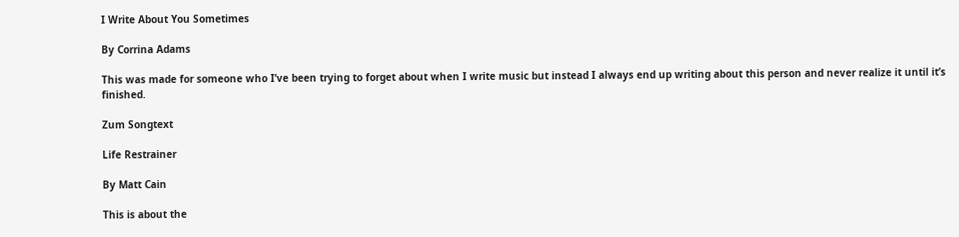I Write About You Sometimes

By Corrina Adams

This was made for someone who I’ve been trying to forget about when I write music but instead I always end up writing about this person and never realize it until it’s finished.

Zum Songtext

Life Restrainer

By Matt Cain

This is about the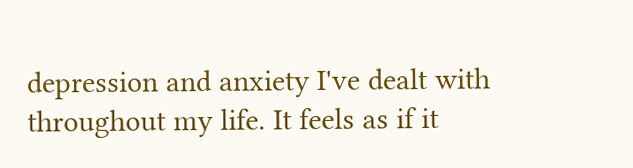depression and anxiety I've dealt with throughout my life. It feels as if it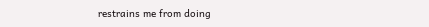restrains me from doing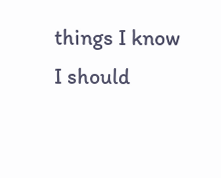things I know I should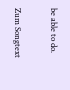be able to do.

Zum Songtext